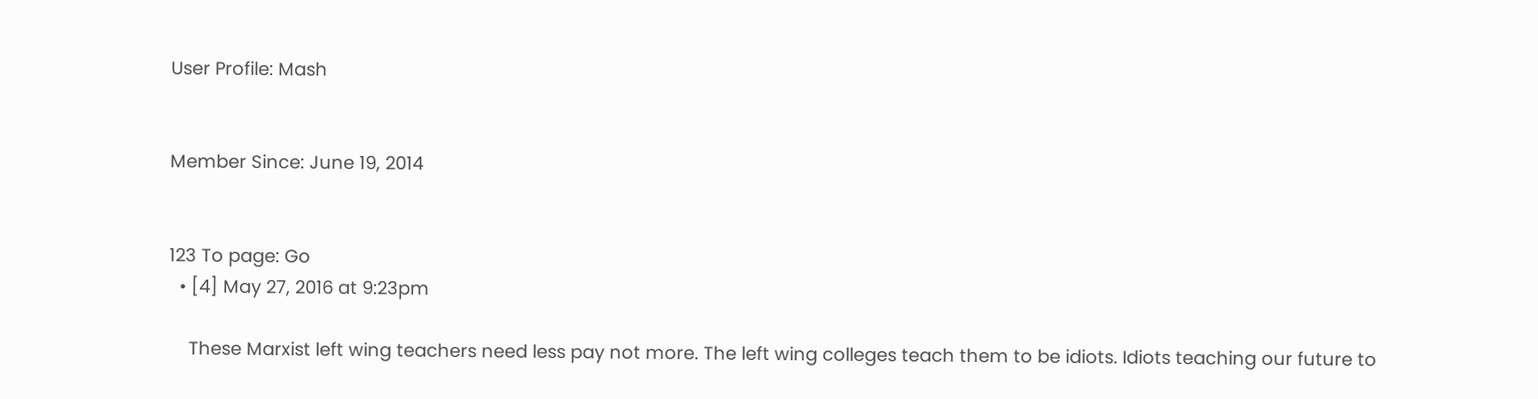User Profile: Mash


Member Since: June 19, 2014


123 To page: Go
  • [4] May 27, 2016 at 9:23pm

    These Marxist left wing teachers need less pay not more. The left wing colleges teach them to be idiots. Idiots teaching our future to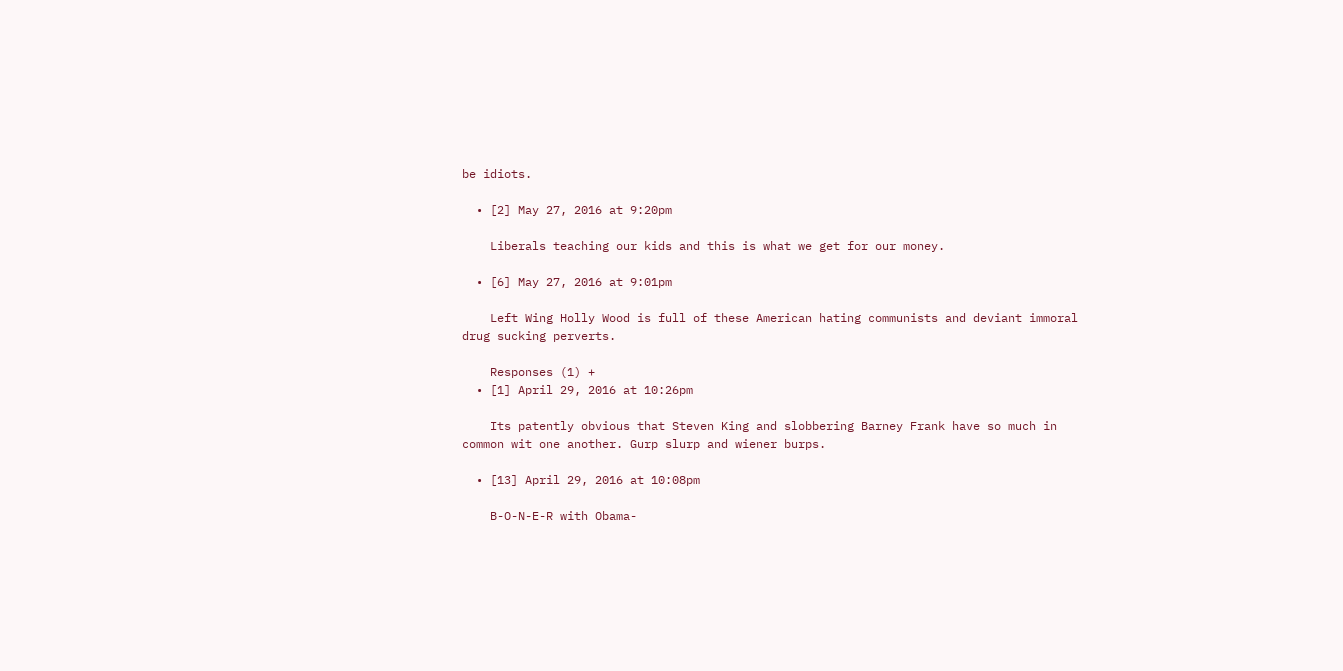be idiots.

  • [2] May 27, 2016 at 9:20pm

    Liberals teaching our kids and this is what we get for our money.

  • [6] May 27, 2016 at 9:01pm

    Left Wing Holly Wood is full of these American hating communists and deviant immoral drug sucking perverts.

    Responses (1) +
  • [1] April 29, 2016 at 10:26pm

    Its patently obvious that Steven King and slobbering Barney Frank have so much in common wit one another. Gurp slurp and wiener burps.

  • [13] April 29, 2016 at 10:08pm

    B-O-N-E-R with Obama-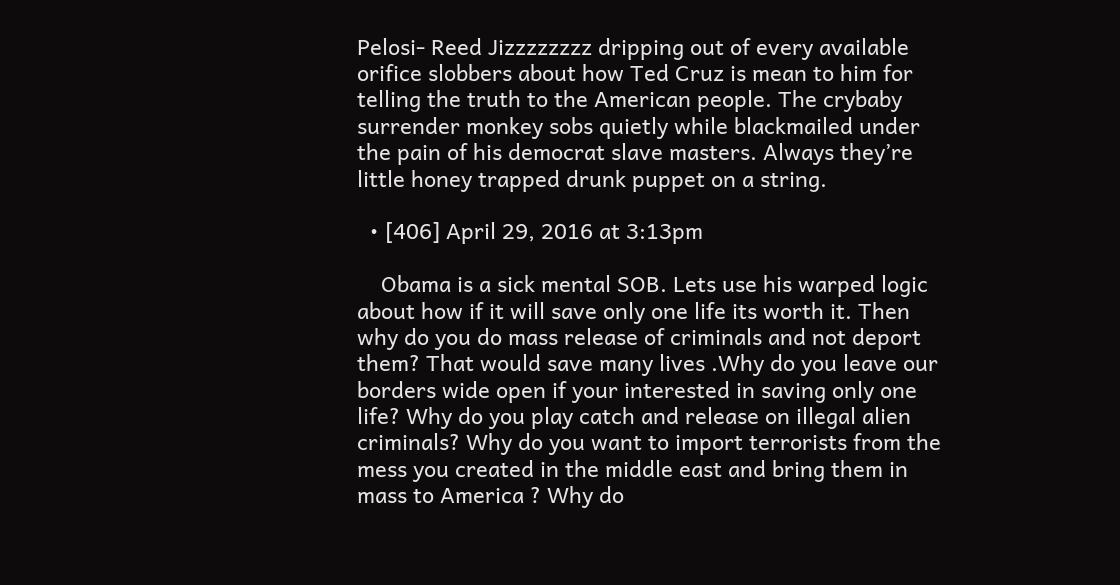Pelosi- Reed Jizzzzzzzz dripping out of every available orifice slobbers about how Ted Cruz is mean to him for telling the truth to the American people. The crybaby surrender monkey sobs quietly while blackmailed under the pain of his democrat slave masters. Always they’re little honey trapped drunk puppet on a string.

  • [406] April 29, 2016 at 3:13pm

    Obama is a sick mental SOB. Lets use his warped logic about how if it will save only one life its worth it. Then why do you do mass release of criminals and not deport them? That would save many lives .Why do you leave our borders wide open if your interested in saving only one life? Why do you play catch and release on illegal alien criminals? Why do you want to import terrorists from the mess you created in the middle east and bring them in mass to America ? Why do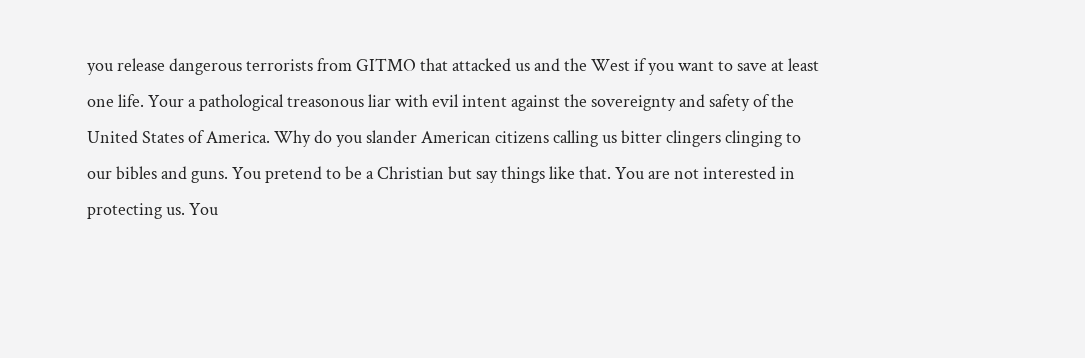you release dangerous terrorists from GITMO that attacked us and the West if you want to save at least one life. Your a pathological treasonous liar with evil intent against the sovereignty and safety of the United States of America. Why do you slander American citizens calling us bitter clingers clinging to our bibles and guns. You pretend to be a Christian but say things like that. You are not interested in protecting us. You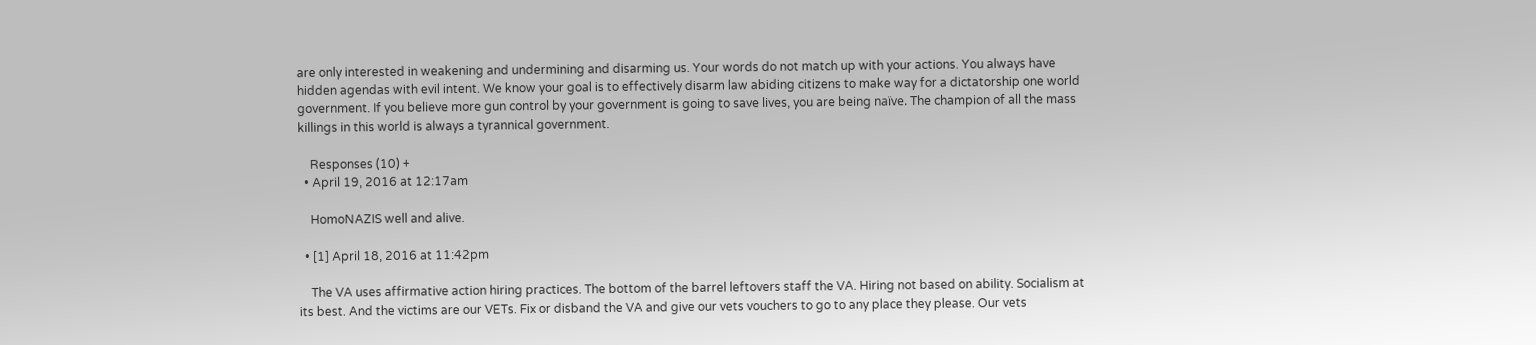are only interested in weakening and undermining and disarming us. Your words do not match up with your actions. You always have hidden agendas with evil intent. We know your goal is to effectively disarm law abiding citizens to make way for a dictatorship one world government. If you believe more gun control by your government is going to save lives, you are being naïve. The champion of all the mass killings in this world is always a tyrannical government.

    Responses (10) +
  • April 19, 2016 at 12:17am

    HomoNAZIS well and alive.

  • [1] April 18, 2016 at 11:42pm

    The VA uses affirmative action hiring practices. The bottom of the barrel leftovers staff the VA. Hiring not based on ability. Socialism at its best. And the victims are our VETs. Fix or disband the VA and give our vets vouchers to go to any place they please. Our vets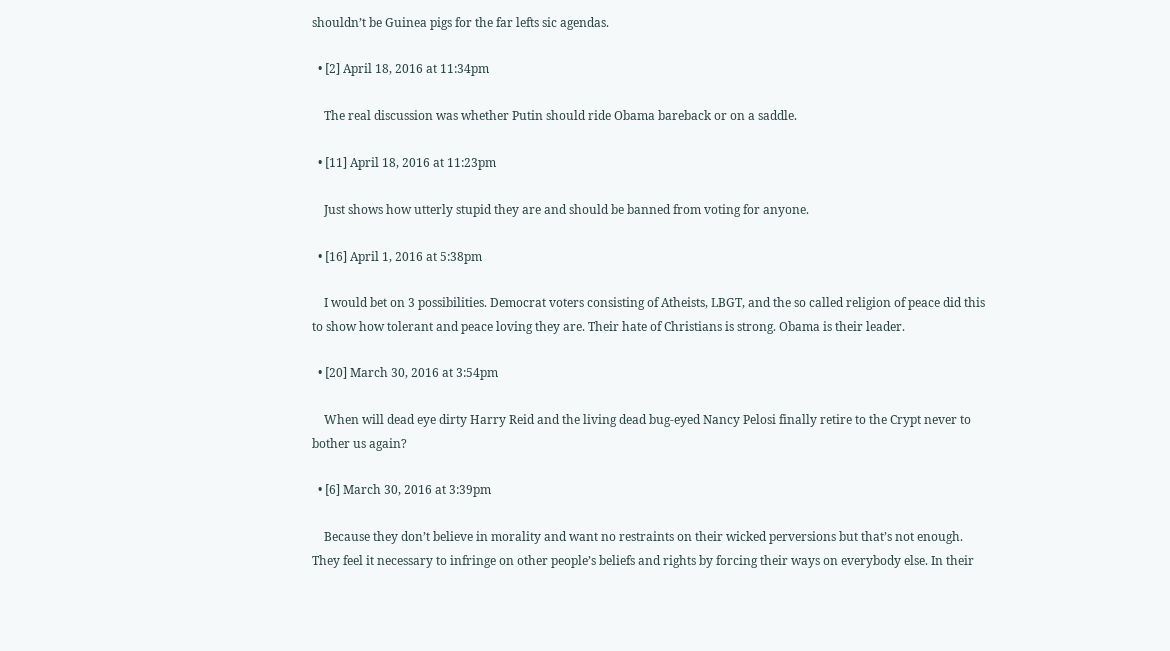shouldn’t be Guinea pigs for the far lefts sic agendas.

  • [2] April 18, 2016 at 11:34pm

    The real discussion was whether Putin should ride Obama bareback or on a saddle.

  • [11] April 18, 2016 at 11:23pm

    Just shows how utterly stupid they are and should be banned from voting for anyone.

  • [16] April 1, 2016 at 5:38pm

    I would bet on 3 possibilities. Democrat voters consisting of Atheists, LBGT, and the so called religion of peace did this to show how tolerant and peace loving they are. Their hate of Christians is strong. Obama is their leader.

  • [20] March 30, 2016 at 3:54pm

    When will dead eye dirty Harry Reid and the living dead bug-eyed Nancy Pelosi finally retire to the Crypt never to bother us again?

  • [6] March 30, 2016 at 3:39pm

    Because they don’t believe in morality and want no restraints on their wicked perversions but that’s not enough. They feel it necessary to infringe on other people’s beliefs and rights by forcing their ways on everybody else. In their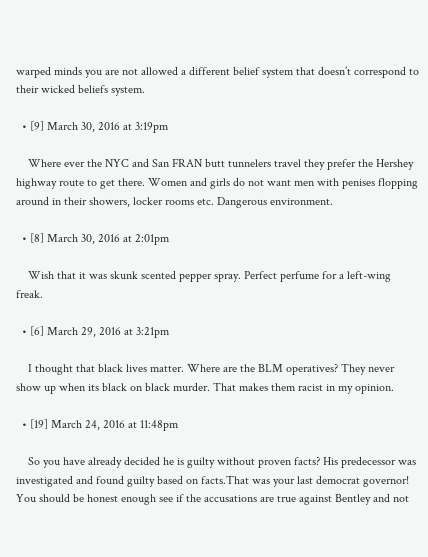warped minds you are not allowed a different belief system that doesn’t correspond to their wicked beliefs system.

  • [9] March 30, 2016 at 3:19pm

    Where ever the NYC and San FRAN butt tunnelers travel they prefer the Hershey highway route to get there. Women and girls do not want men with penises flopping around in their showers, locker rooms etc. Dangerous environment.

  • [8] March 30, 2016 at 2:01pm

    Wish that it was skunk scented pepper spray. Perfect perfume for a left-wing freak.

  • [6] March 29, 2016 at 3:21pm

    I thought that black lives matter. Where are the BLM operatives? They never show up when its black on black murder. That makes them racist in my opinion.

  • [19] March 24, 2016 at 11:48pm

    So you have already decided he is guilty without proven facts? His predecessor was investigated and found guilty based on facts.That was your last democrat governor! You should be honest enough see if the accusations are true against Bentley and not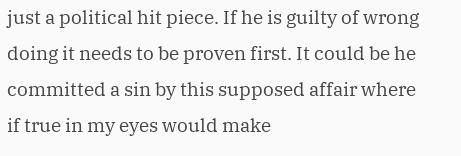just a political hit piece. If he is guilty of wrong doing it needs to be proven first. It could be he committed a sin by this supposed affair where if true in my eyes would make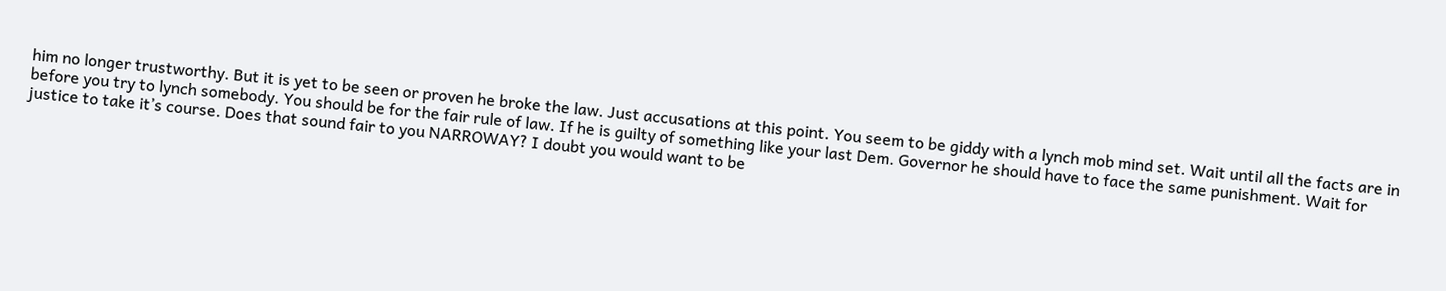him no longer trustworthy. But it is yet to be seen or proven he broke the law. Just accusations at this point. You seem to be giddy with a lynch mob mind set. Wait until all the facts are in before you try to lynch somebody. You should be for the fair rule of law. If he is guilty of something like your last Dem. Governor he should have to face the same punishment. Wait for justice to take it’s course. Does that sound fair to you NARROWAY? I doubt you would want to be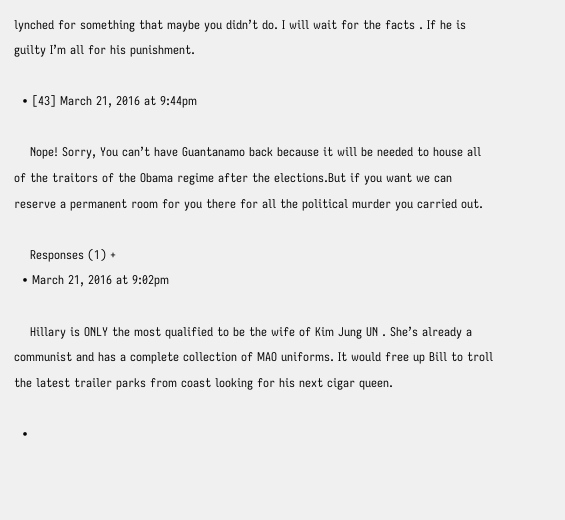lynched for something that maybe you didn’t do. I will wait for the facts . If he is guilty I’m all for his punishment.

  • [43] March 21, 2016 at 9:44pm

    Nope! Sorry, You can’t have Guantanamo back because it will be needed to house all of the traitors of the Obama regime after the elections.But if you want we can reserve a permanent room for you there for all the political murder you carried out.

    Responses (1) +
  • March 21, 2016 at 9:02pm

    Hillary is ONLY the most qualified to be the wife of Kim Jung UN . She’s already a communist and has a complete collection of MAO uniforms. It would free up Bill to troll the latest trailer parks from coast looking for his next cigar queen.

  •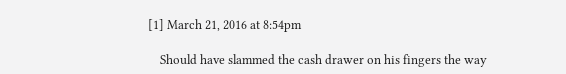[1] March 21, 2016 at 8:54pm

    Should have slammed the cash drawer on his fingers the way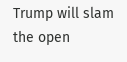Trump will slam the open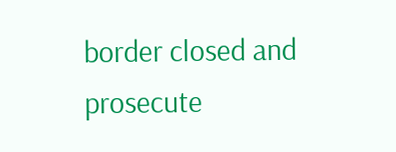border closed and prosecute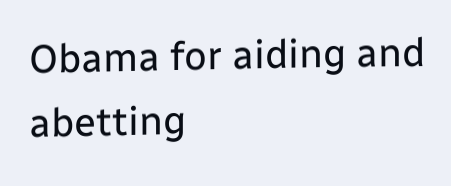Obama for aiding and abetting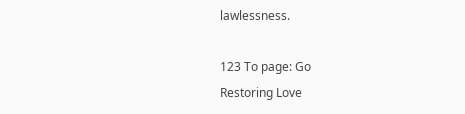lawlessness.

123 To page: Go
Restoring Love